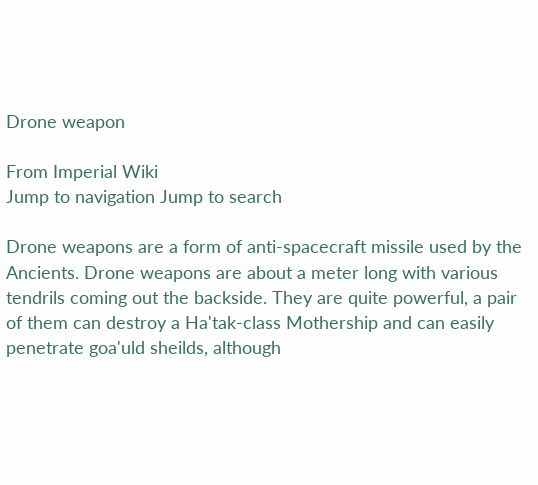Drone weapon

From Imperial Wiki
Jump to navigation Jump to search

Drone weapons are a form of anti-spacecraft missile used by the Ancients. Drone weapons are about a meter long with various tendrils coming out the backside. They are quite powerful, a pair of them can destroy a Ha'tak-class Mothership and can easily penetrate goa'uld sheilds, although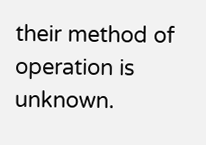their method of operation is unknown.